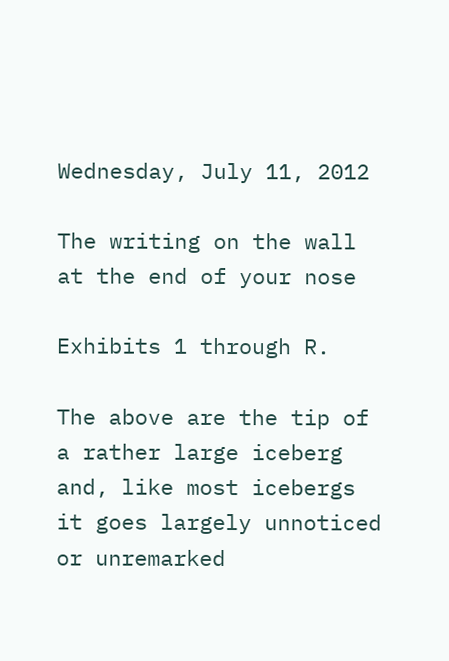Wednesday, July 11, 2012

The writing on the wall at the end of your nose

Exhibits 1 through R.

The above are the tip of a rather large iceberg and, like most icebergs it goes largely unnoticed or unremarked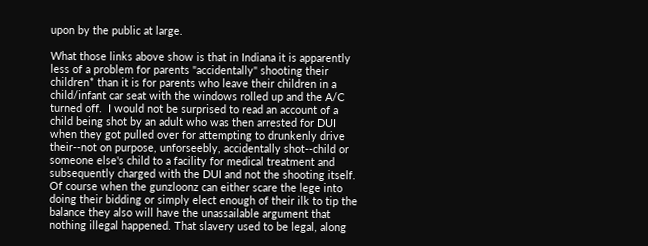upon by the public at large.

What those links above show is that in Indiana it is apparently less of a problem for parents "accidentally" shooting their children* than it is for parents who leave their children in a child/infant car seat with the windows rolled up and the A/C turned off.  I would not be surprised to read an account of a child being shot by an adult who was then arrested for DUI when they got pulled over for attempting to drunkenly drive their--not on purpose, unforseebly, accidentally shot--child or someone else's child to a facility for medical treatment and subsequently charged with the DUI and not the shooting itself. Of course when the gunzloonz can either scare the lege into doing their bidding or simply elect enough of their ilk to tip the balance they also will have the unassailable argument that nothing illegal happened. That slavery used to be legal, along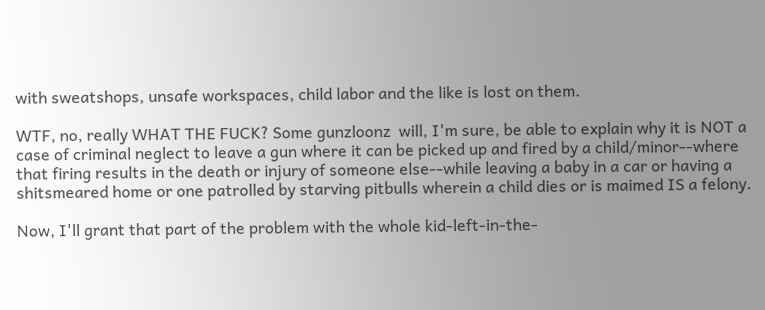with sweatshops, unsafe workspaces, child labor and the like is lost on them.

WTF, no, really WHAT THE FUCK? Some gunzloonz  will, I'm sure, be able to explain why it is NOT a case of criminal neglect to leave a gun where it can be picked up and fired by a child/minor--where that firing results in the death or injury of someone else--while leaving a baby in a car or having a shitsmeared home or one patrolled by starving pitbulls wherein a child dies or is maimed IS a felony.

Now, I'll grant that part of the problem with the whole kid-left-in-the-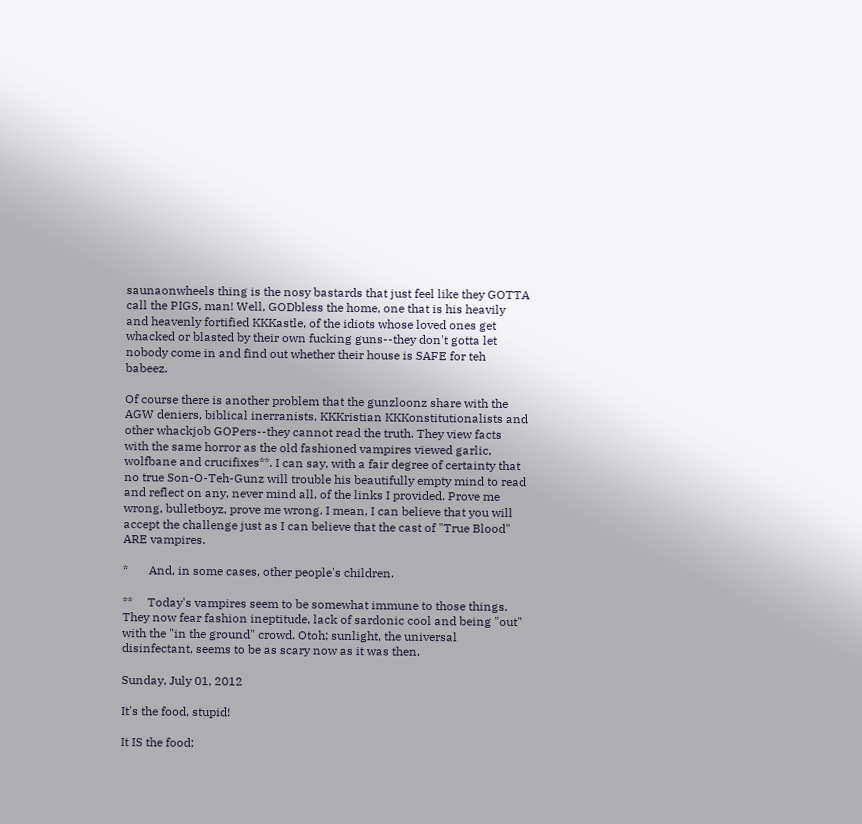saunaonwheels thing is the nosy bastards that just feel like they GOTTA call the PIGS, man! Well, GODbless the home, one that is his heavily and heavenly fortified KKKastle, of the idiots whose loved ones get whacked or blasted by their own fucking guns--they don't gotta let nobody come in and find out whether their house is SAFE for teh babeez.

Of course there is another problem that the gunzloonz share with the AGW deniers, biblical inerranists, KKKristian KKKonstitutionalists and other whackjob GOPers--they cannot read the truth. They view facts with the same horror as the old fashioned vampires viewed garlic, wolfbane and crucifixes**. I can say, with a fair degree of certainty that no true Son-O-Teh-Gunz will trouble his beautifully empty mind to read and reflect on any, never mind all, of the links I provided. Prove me wrong, bulletboyz, prove me wrong. I mean, I can believe that you will accept the challenge just as I can believe that the cast of "True Blood" ARE vampires.

*       And, in some cases, other people's children.

**     Today's vampires seem to be somewhat immune to those things. They now fear fashion ineptitude, lack of sardonic cool and being "out" with the "in the ground" crowd. Otoh; sunlight, the universal disinfectant, seems to be as scary now as it was then.

Sunday, July 01, 2012

It's the food, stupid!

It IS the food;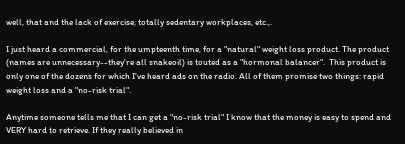well, that and the lack of exercise, totally sedentary workplaces, etc.,.

I just heard a commercial, for the umpteenth time, for a "natural" weight loss product. The product (names are unnecessary--they're all snakeoil) is touted as a "hormonal balancer".  This product is only one of the dozens for which I've heard ads on the radio. All of them promise two things: rapid weight loss and a "no-risk trial".

Anytime someone tells me that I can get a "no-risk trial" I know that the money is easy to spend and VERY hard to retrieve. If they really believed in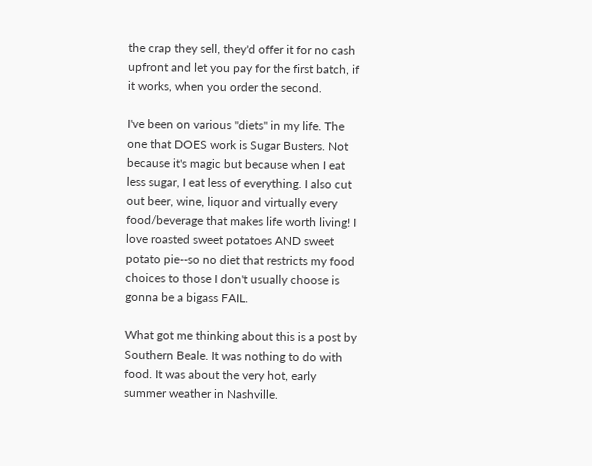the crap they sell, they'd offer it for no cash upfront and let you pay for the first batch, if it works, when you order the second.

I've been on various "diets" in my life. The one that DOES work is Sugar Busters. Not because it's magic but because when I eat less sugar, I eat less of everything. I also cut out beer, wine, liquor and virtually every food/beverage that makes life worth living! I love roasted sweet potatoes AND sweet potato pie--so no diet that restricts my food choices to those I don't usually choose is gonna be a bigass FAIL.

What got me thinking about this is a post by Southern Beale. It was nothing to do with food. It was about the very hot, early summer weather in Nashville.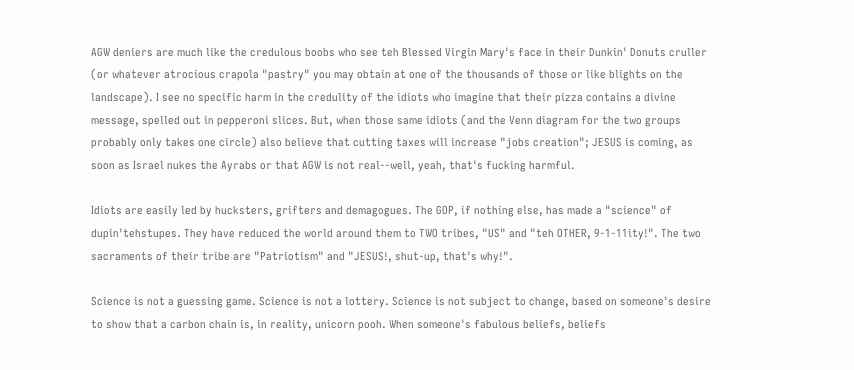AGW deniers are much like the credulous boobs who see teh Blessed Virgin Mary's face in their Dunkin' Donuts cruller (or whatever atrocious crapola "pastry" you may obtain at one of the thousands of those or like blights on the landscape). I see no specific harm in the credulity of the idiots who imagine that their pizza contains a divine message, spelled out in pepperoni slices. But, when those same idiots (and the Venn diagram for the two groups probably only takes one circle) also believe that cutting taxes will increase "jobs creation"; JESUS is coming, as soon as Israel nukes the Ayrabs or that AGW is not real--well, yeah, that's fucking harmful.

Idiots are easily led by hucksters, grifters and demagogues. The GOP, if nothing else, has made a "science" of dupin'tehstupes. They have reduced the world around them to TWO tribes, "US" and "teh OTHER, 9-1-11ity!". The two sacraments of their tribe are "Patriotism" and "JESUS!, shut-up, that's why!".

Science is not a guessing game. Science is not a lottery. Science is not subject to change, based on someone's desire to show that a carbon chain is, in reality, unicorn pooh. When someone's fabulous beliefs, beliefs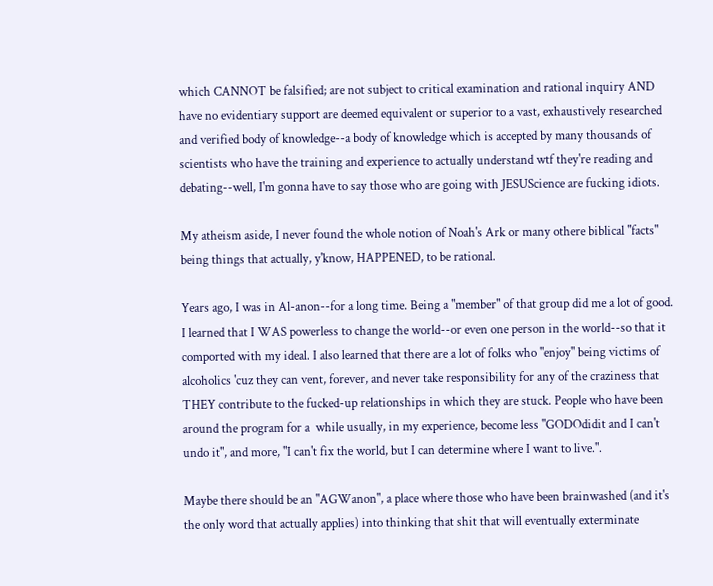which CANNOT be falsified; are not subject to critical examination and rational inquiry AND have no evidentiary support are deemed equivalent or superior to a vast, exhaustively researched and verified body of knowledge--a body of knowledge which is accepted by many thousands of scientists who have the training and experience to actually understand wtf they're reading and debating--well, I'm gonna have to say those who are going with JESUScience are fucking idiots.

My atheism aside, I never found the whole notion of Noah's Ark or many othere biblical "facts" being things that actually, y'know, HAPPENED, to be rational.

Years ago, I was in Al-anon--for a long time. Being a "member" of that group did me a lot of good. I learned that I WAS powerless to change the world--or even one person in the world--so that it comported with my ideal. I also learned that there are a lot of folks who "enjoy" being victims of alcoholics 'cuz they can vent, forever, and never take responsibility for any of the craziness that THEY contribute to the fucked-up relationships in which they are stuck. People who have been around the program for a  while usually, in my experience, become less "GODOdidit and I can't undo it", and more, "I can't fix the world, but I can determine where I want to live.".

Maybe there should be an "AGWanon", a place where those who have been brainwashed (and it's the only word that actually applies) into thinking that shit that will eventually exterminate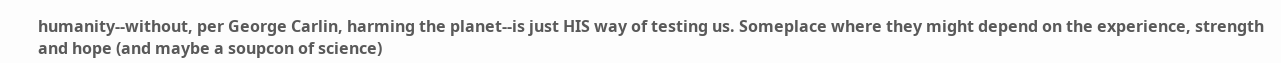humanity--without, per George Carlin, harming the planet--is just HIS way of testing us. Someplace where they might depend on the experience, strength and hope (and maybe a soupcon of science)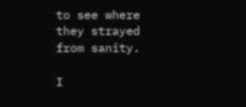to see where they strayed from sanity.

I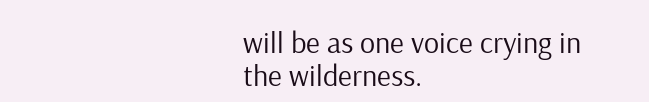will be as one voice crying in the wilderness.